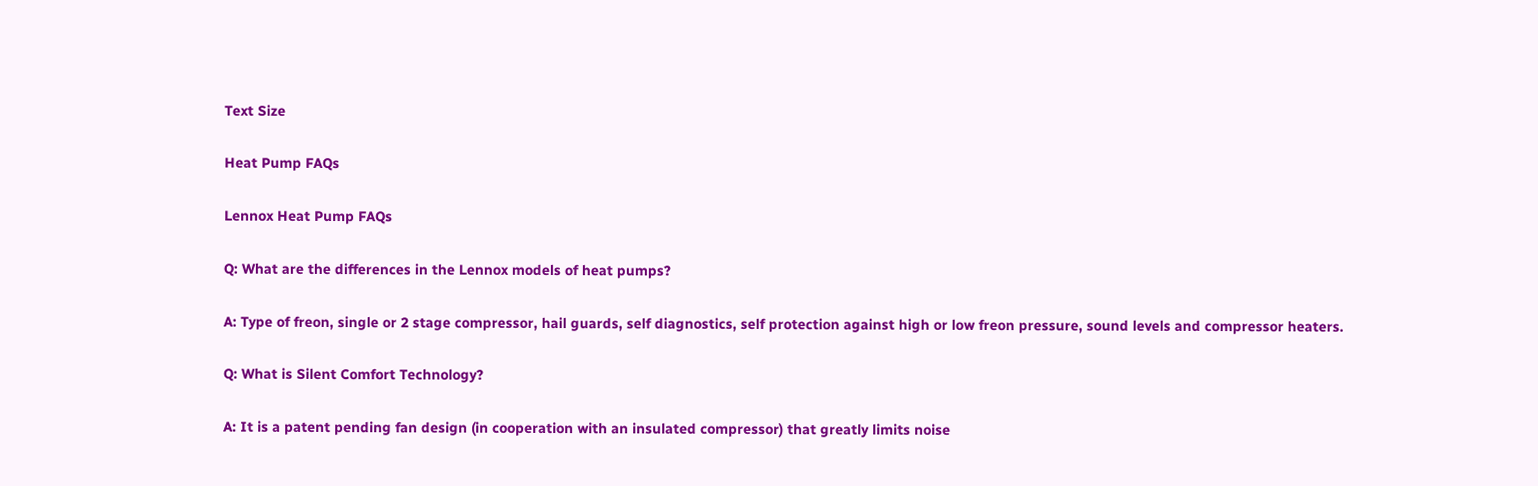Text Size

Heat Pump FAQs

Lennox Heat Pump FAQs

Q: What are the differences in the Lennox models of heat pumps?

A: Type of freon, single or 2 stage compressor, hail guards, self diagnostics, self protection against high or low freon pressure, sound levels and compressor heaters.

Q: What is Silent Comfort Technology?

A: It is a patent pending fan design (in cooperation with an insulated compressor) that greatly limits noise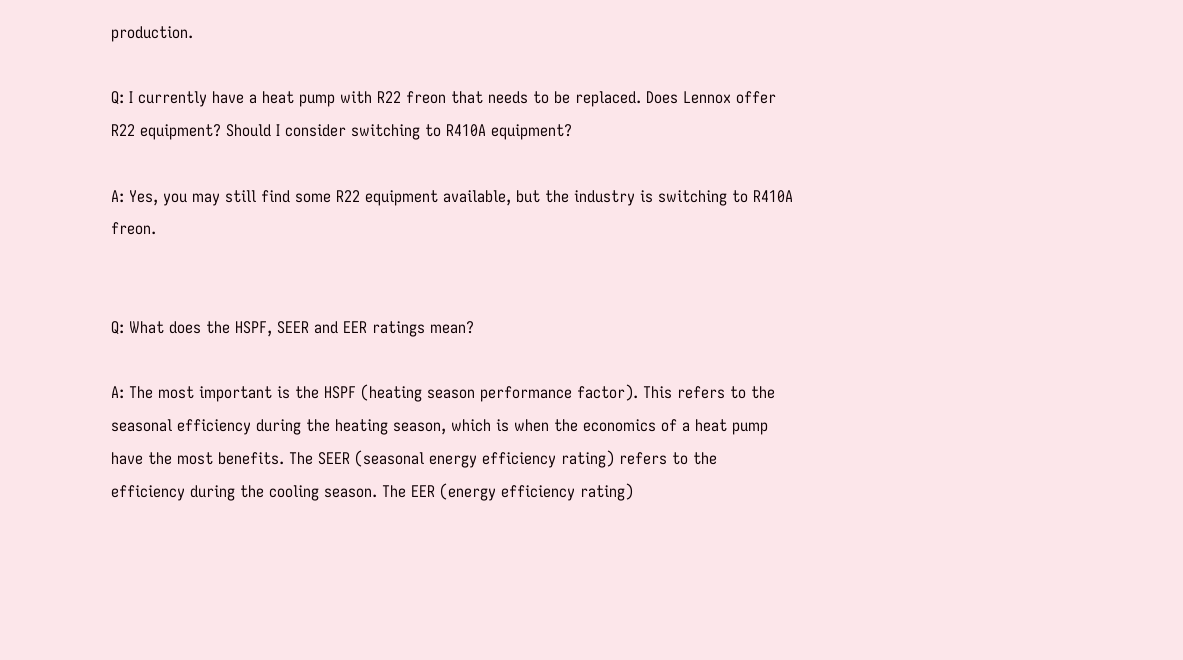production.

Q: I currently have a heat pump with R22 freon that needs to be replaced. Does Lennox offer R22 equipment? Should I consider switching to R410A equipment?

A: Yes, you may still find some R22 equipment available, but the industry is switching to R410A freon.


Q: What does the HSPF, SEER and EER ratings mean?

A: The most important is the HSPF (heating season performance factor). This refers to the seasonal efficiency during the heating season, which is when the economics of a heat pump have the most benefits. The SEER (seasonal energy efficiency rating) refers to the efficiency during the cooling season. The EER (energy efficiency rating)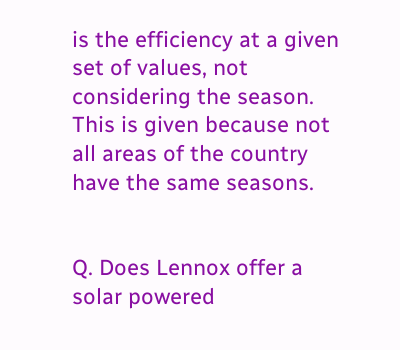is the efficiency at a given set of values, not considering the season. This is given because not all areas of the country have the same seasons.


Q. Does Lennox offer a solar powered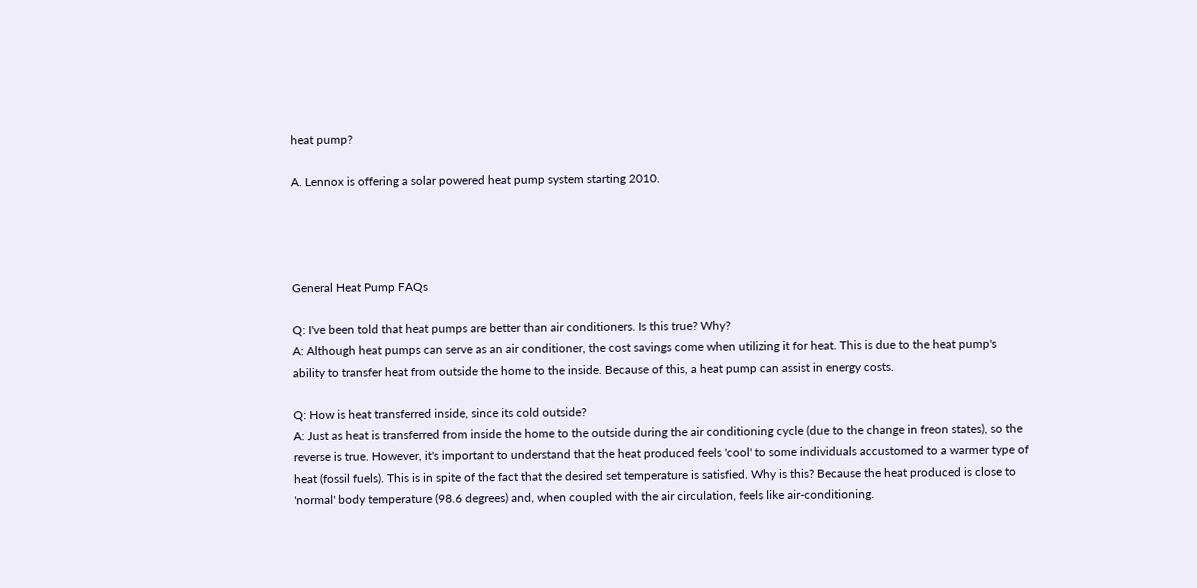heat pump?

A. Lennox is offering a solar powered heat pump system starting 2010.




General Heat Pump FAQs

Q: I've been told that heat pumps are better than air conditioners. Is this true? Why?
A: Although heat pumps can serve as an air conditioner, the cost savings come when utilizing it for heat. This is due to the heat pump's ability to transfer heat from outside the home to the inside. Because of this, a heat pump can assist in energy costs.

Q: How is heat transferred inside, since its cold outside?
A: Just as heat is transferred from inside the home to the outside during the air conditioning cycle (due to the change in freon states), so the reverse is true. However, it's important to understand that the heat produced feels 'cool' to some individuals accustomed to a warmer type of heat (fossil fuels). This is in spite of the fact that the desired set temperature is satisfied. Why is this? Because the heat produced is close to 'normal' body temperature (98.6 degrees) and, when coupled with the air circulation, feels like air-conditioning.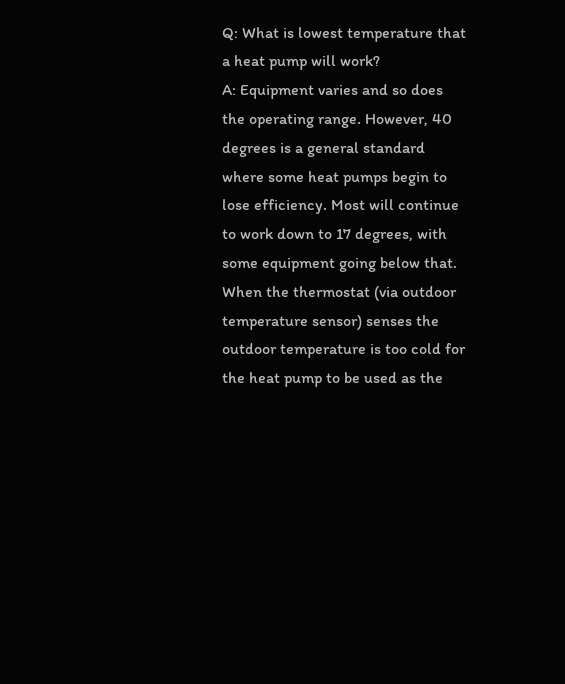Q: What is lowest temperature that a heat pump will work?
A: Equipment varies and so does the operating range. However, 40 degrees is a general standard where some heat pumps begin to lose efficiency. Most will continue to work down to 17 degrees, with some equipment going below that. When the thermostat (via outdoor temperature sensor) senses the outdoor temperature is too cold for the heat pump to be used as the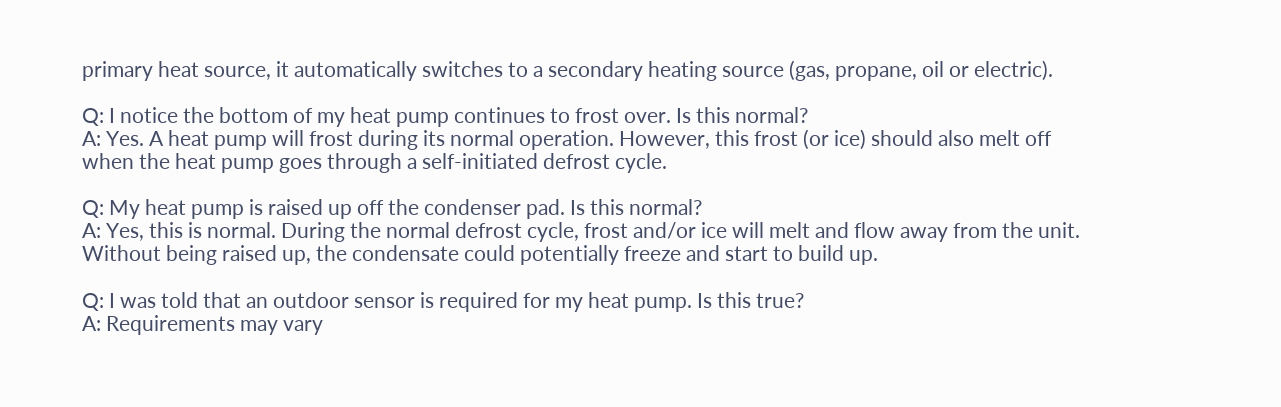primary heat source, it automatically switches to a secondary heating source (gas, propane, oil or electric).

Q: I notice the bottom of my heat pump continues to frost over. Is this normal?
A: Yes. A heat pump will frost during its normal operation. However, this frost (or ice) should also melt off when the heat pump goes through a self-initiated defrost cycle.

Q: My heat pump is raised up off the condenser pad. Is this normal?
A: Yes, this is normal. During the normal defrost cycle, frost and/or ice will melt and flow away from the unit. Without being raised up, the condensate could potentially freeze and start to build up.

Q: I was told that an outdoor sensor is required for my heat pump. Is this true?
A: Requirements may vary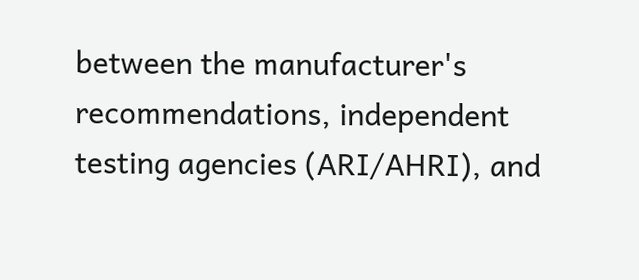between the manufacturer's recommendations, independent testing agencies (ARI/AHRI), and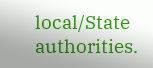local/State authorities.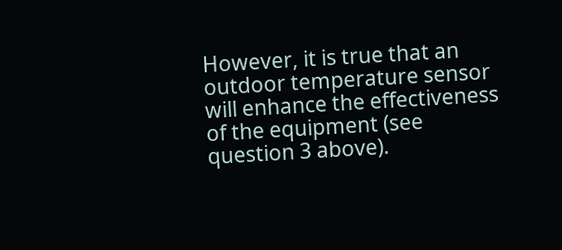However, it is true that an outdoor temperature sensor will enhance the effectiveness of the equipment (see question 3 above).